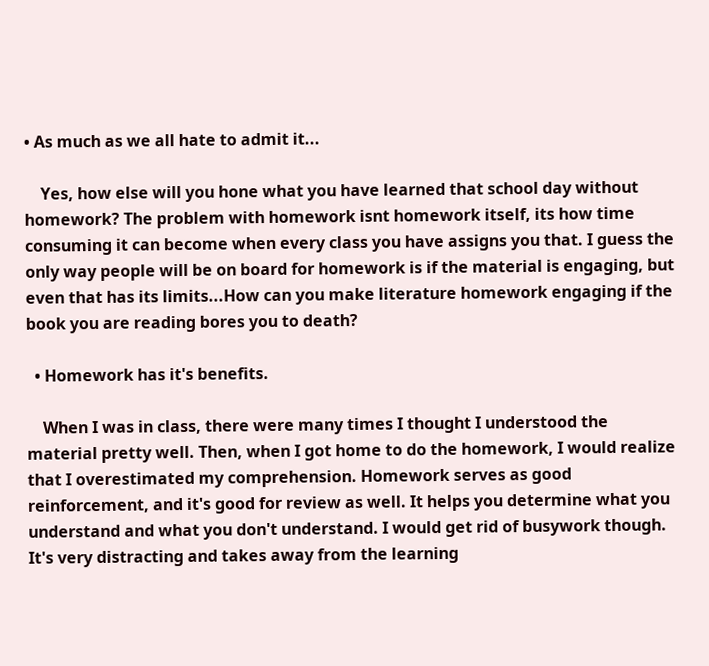• As much as we all hate to admit it...

    Yes, how else will you hone what you have learned that school day without homework? The problem with homework isnt homework itself, its how time consuming it can become when every class you have assigns you that. I guess the only way people will be on board for homework is if the material is engaging, but even that has its limits...How can you make literature homework engaging if the book you are reading bores you to death?

  • Homework has it's benefits.

    When I was in class, there were many times I thought I understood the material pretty well. Then, when I got home to do the homework, I would realize that I overestimated my comprehension. Homework serves as good reinforcement, and it's good for review as well. It helps you determine what you understand and what you don't understand. I would get rid of busywork though. It's very distracting and takes away from the learning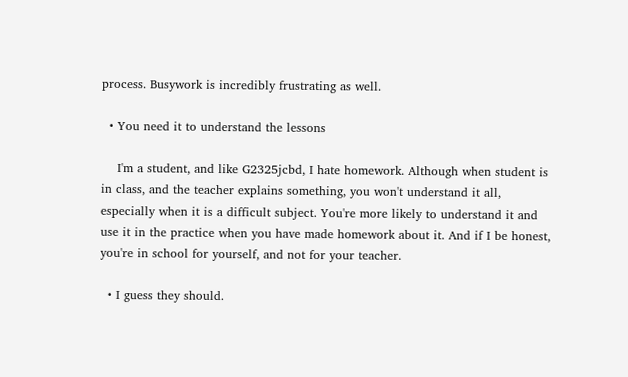process. Busywork is incredibly frustrating as well.

  • You need it to understand the lessons

    I'm a student, and like G2325jcbd, I hate homework. Although when student is in class, and the teacher explains something, you won't understand it all, especially when it is a difficult subject. You're more likely to understand it and use it in the practice when you have made homework about it. And if I be honest, you're in school for yourself, and not for your teacher.

  • I guess they should.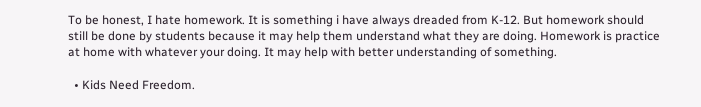To be honest, I hate homework. It is something i have always dreaded from K-12. But homework should still be done by students because it may help them understand what they are doing. Homework is practice at home with whatever your doing. It may help with better understanding of something.

  • Kids Need Freedom.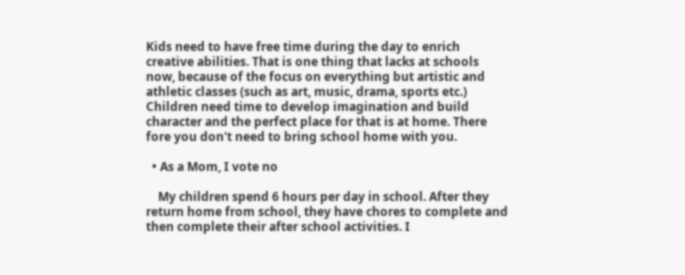Kids need to have free time during the day to enrich creative abilities. That is one thing that lacks at schools now, because of the focus on everything but artistic and athletic classes (such as art, music, drama, sports etc.) Children need time to develop imagination and build character and the perfect place for that is at home. There fore you don't need to bring school home with you.

  • As a Mom, I vote no

    My children spend 6 hours per day in school. After they return home from school, they have chores to complete and then complete their after school activities. I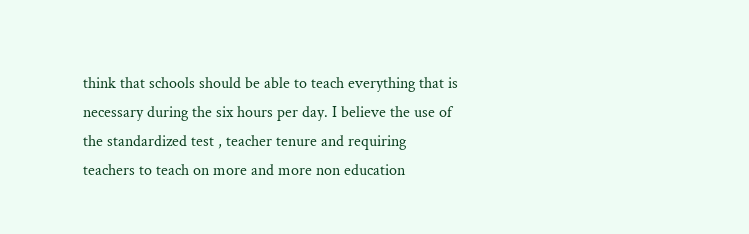think that schools should be able to teach everything that is necessary during the six hours per day. I believe the use of the standardized test , teacher tenure and requiring teachers to teach on more and more non education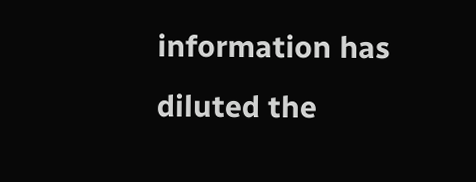information has diluted the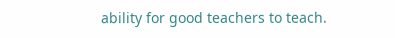ability for good teachers to teach.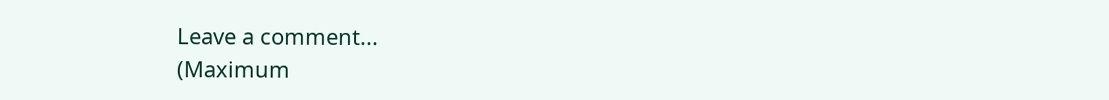Leave a comment...
(Maximum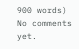900 words)
No comments yet.